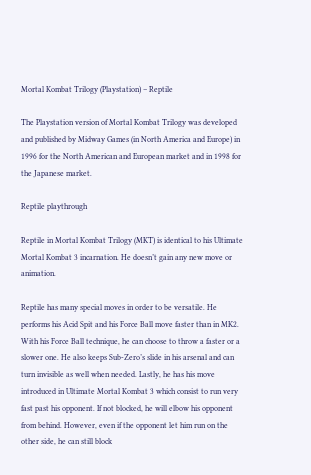Mortal Kombat Trilogy (Playstation) – Reptile

The Playstation version of Mortal Kombat Trilogy was developed and published by Midway Games (in North America and Europe) in 1996 for the North American and European market and in 1998 for the Japanese market.

Reptile playthrough

Reptile in Mortal Kombat Trilogy (MKT) is identical to his Ultimate Mortal Kombat 3 incarnation. He doesn’t gain any new move or animation.

Reptile has many special moves in order to be versatile. He performs his Acid Spit and his Force Ball move faster than in MK2. With his Force Ball technique, he can choose to throw a faster or a slower one. He also keeps Sub-Zero’s slide in his arsenal and can turn invisible as well when needed. Lastly, he has his move introduced in Ultimate Mortal Kombat 3 which consist to run very fast past his opponent. If not blocked, he will elbow his opponent from behind. However, even if the opponent let him run on the other side, he can still block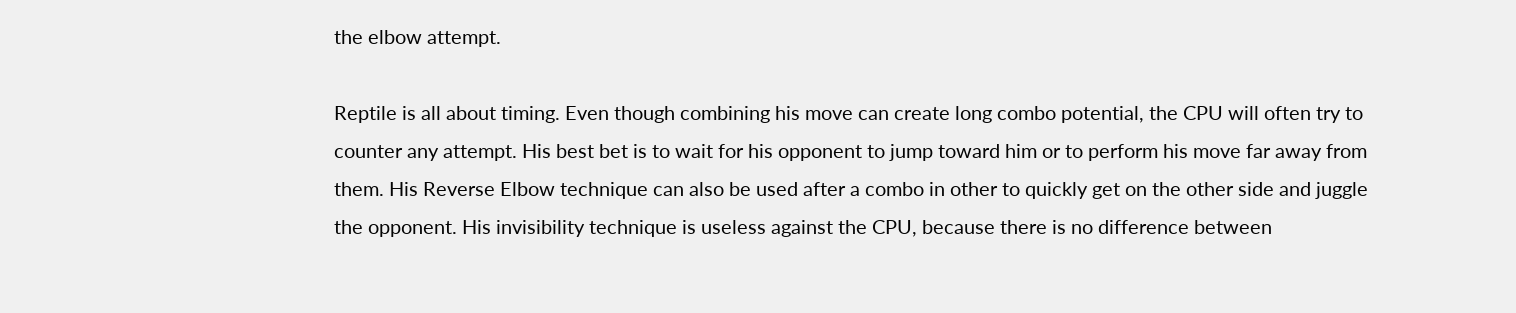the elbow attempt.

Reptile is all about timing. Even though combining his move can create long combo potential, the CPU will often try to counter any attempt. His best bet is to wait for his opponent to jump toward him or to perform his move far away from them. His Reverse Elbow technique can also be used after a combo in other to quickly get on the other side and juggle the opponent. His invisibility technique is useless against the CPU, because there is no difference between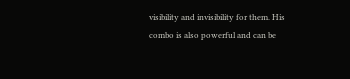visibility and invisibility for them. His combo is also powerful and can be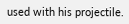used with his projectile.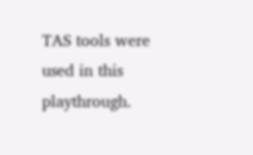TAS tools were used in this playthrough.